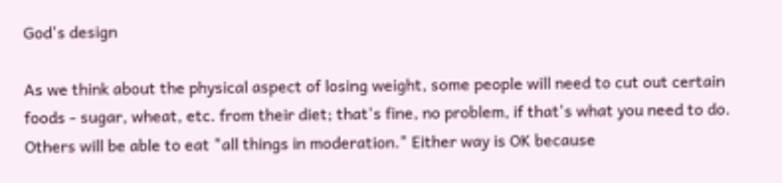God's design

As we think about the physical aspect of losing weight, some people will need to cut out certain foods - sugar, wheat, etc. from their diet; that's fine, no problem, if that's what you need to do. Others will be able to eat "all things in moderation." Either way is OK because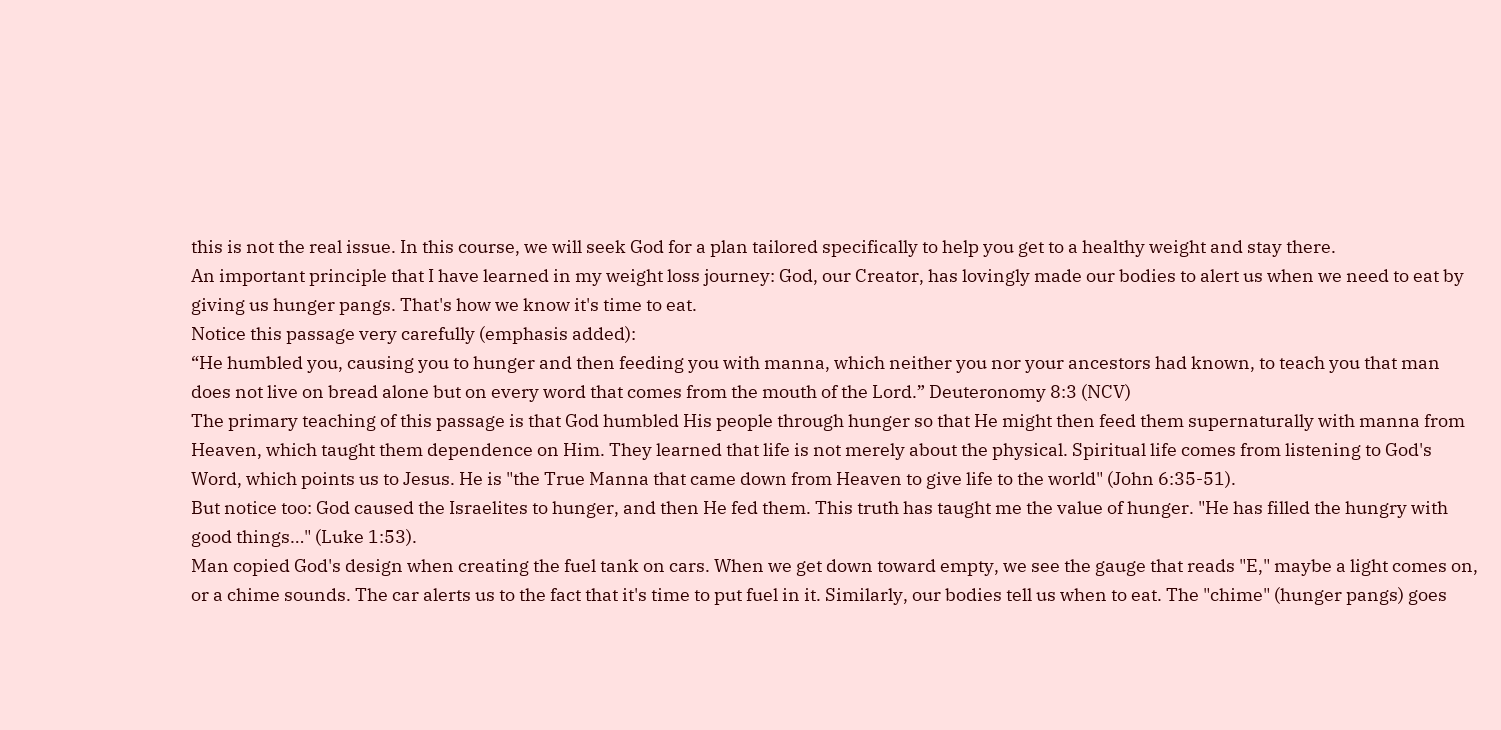this is not the real issue. In this course, we will seek God for a plan tailored specifically to help you get to a healthy weight and stay there.
An important principle that I have learned in my weight loss journey: God, our Creator, has lovingly made our bodies to alert us when we need to eat by giving us hunger pangs. That's how we know it's time to eat.
Notice this passage very carefully (emphasis added):
“He humbled you, causing you to hunger and then feeding you with manna, which neither you nor your ancestors had known, to teach you that man does not live on bread alone but on every word that comes from the mouth of the Lord.” Deuteronomy 8:3 (NCV)
The primary teaching of this passage is that God humbled His people through hunger so that He might then feed them supernaturally with manna from Heaven, which taught them dependence on Him. They learned that life is not merely about the physical. Spiritual life comes from listening to God's Word, which points us to Jesus. He is "the True Manna that came down from Heaven to give life to the world" (John 6:35-51).
But notice too: God caused the Israelites to hunger, and then He fed them. This truth has taught me the value of hunger. "He has filled the hungry with good things…" (Luke 1:53).
Man copied God's design when creating the fuel tank on cars. When we get down toward empty, we see the gauge that reads "E," maybe a light comes on, or a chime sounds. The car alerts us to the fact that it's time to put fuel in it. Similarly, our bodies tell us when to eat. The "chime" (hunger pangs) goes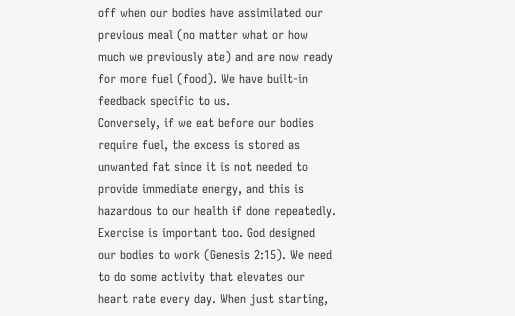off when our bodies have assimilated our previous meal (no matter what or how much we previously ate) and are now ready for more fuel (food). We have built-in feedback specific to us.
Conversely, if we eat before our bodies require fuel, the excess is stored as unwanted fat since it is not needed to provide immediate energy, and this is hazardous to our health if done repeatedly.
Exercise is important too. God designed our bodies to work (Genesis 2:15). We need to do some activity that elevates our heart rate every day. When just starting,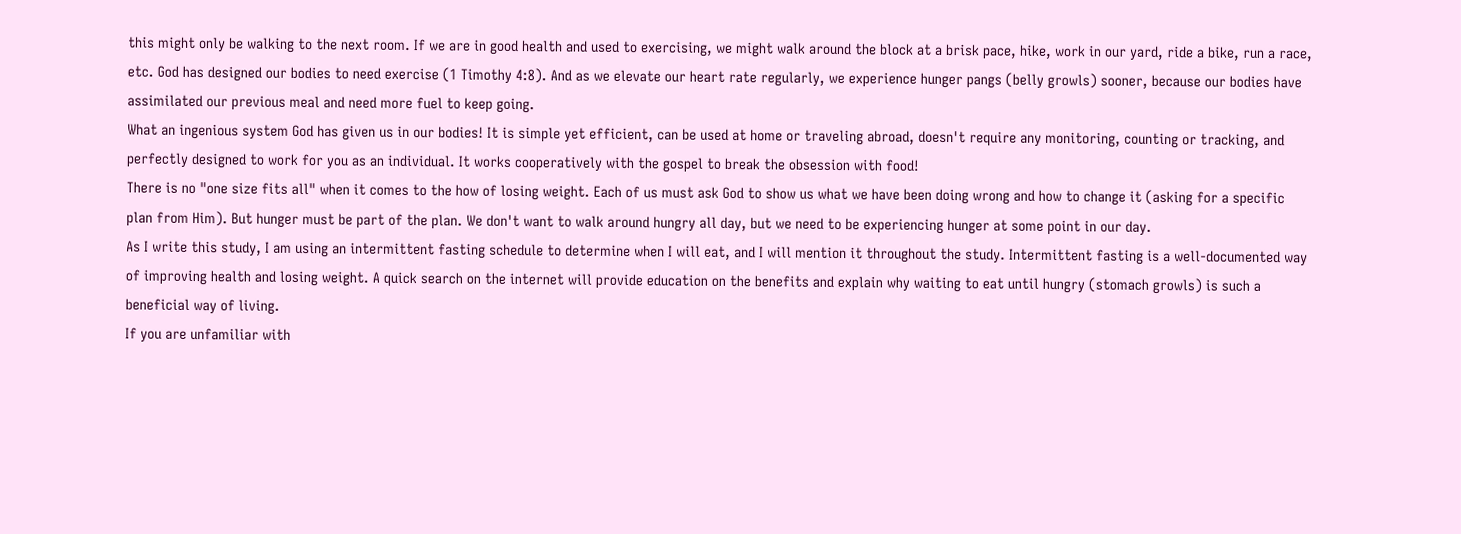this might only be walking to the next room. If we are in good health and used to exercising, we might walk around the block at a brisk pace, hike, work in our yard, ride a bike, run a race, etc. God has designed our bodies to need exercise (1 Timothy 4:8). And as we elevate our heart rate regularly, we experience hunger pangs (belly growls) sooner, because our bodies have assimilated our previous meal and need more fuel to keep going.
What an ingenious system God has given us in our bodies! It is simple yet efficient, can be used at home or traveling abroad, doesn't require any monitoring, counting or tracking, and perfectly designed to work for you as an individual. It works cooperatively with the gospel to break the obsession with food!
There is no "one size fits all" when it comes to the how of losing weight. Each of us must ask God to show us what we have been doing wrong and how to change it (asking for a specific plan from Him). But hunger must be part of the plan. We don't want to walk around hungry all day, but we need to be experiencing hunger at some point in our day.
As I write this study, I am using an intermittent fasting schedule to determine when I will eat, and I will mention it throughout the study. Intermittent fasting is a well-documented way of improving health and losing weight. A quick search on the internet will provide education on the benefits and explain why waiting to eat until hungry (stomach growls) is such a beneficial way of living.
If you are unfamiliar with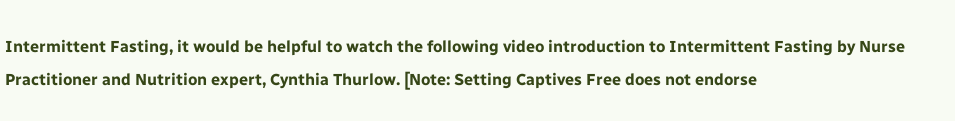Intermittent Fasting, it would be helpful to watch the following video introduction to Intermittent Fasting by Nurse Practitioner and Nutrition expert, Cynthia Thurlow. [Note: Setting Captives Free does not endorse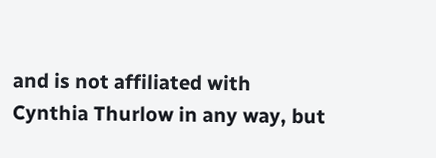and is not affiliated with Cynthia Thurlow in any way, but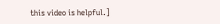this video is helpful.]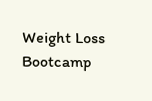Weight Loss Bootcamp